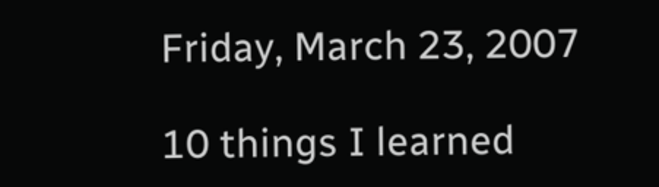Friday, March 23, 2007

10 things I learned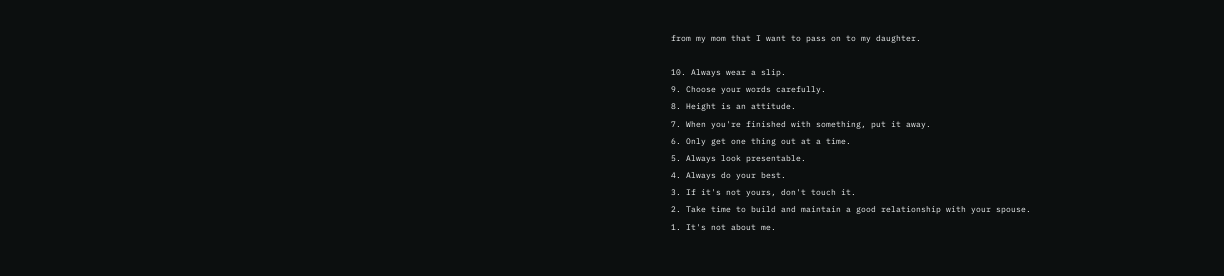from my mom that I want to pass on to my daughter.

10. Always wear a slip.
9. Choose your words carefully.
8. Height is an attitude.
7. When you're finished with something, put it away.
6. Only get one thing out at a time.
5. Always look presentable.
4. Always do your best.
3. If it's not yours, don't touch it.
2. Take time to build and maintain a good relationship with your spouse.
1. It's not about me.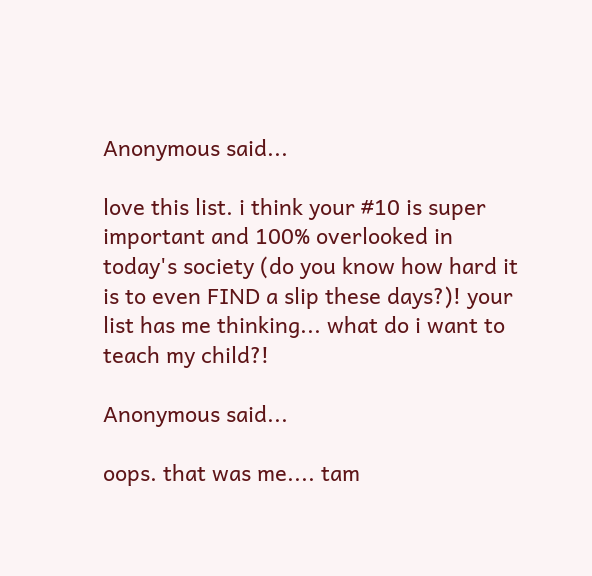Anonymous said...

love this list. i think your #10 is super important and 100% overlooked in today's society (do you know how hard it is to even FIND a slip these days?)! your list has me thinking... what do i want to teach my child?!

Anonymous said...

oops. that was me.... tam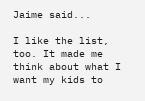Jaime said...

I like the list, too. It made me think about what I want my kids to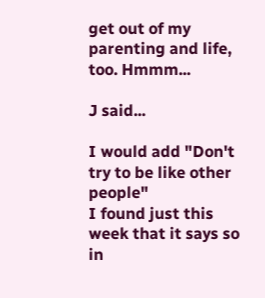get out of my parenting and life, too. Hmmm...

J said...

I would add "Don't try to be like other people"
I found just this week that it says so in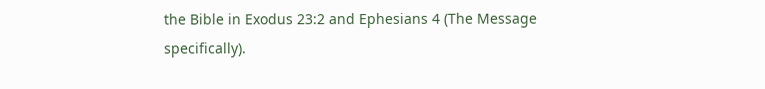the Bible in Exodus 23:2 and Ephesians 4 (The Message specifically).